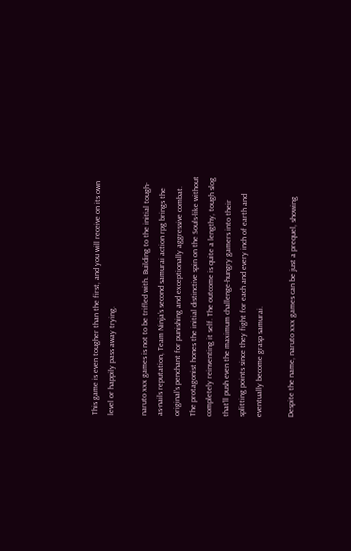This game is even tougher than the first, and you will receive on its own level or happily pass away trying.

naruto xxx games is not to be trifled with. Building to the initial tough-as-nails reputation, Team Ninja’s second samurai action rpg brings the original’s penchant for punishing and exceptionally aggressive combat. The protagonist hones the initial distinctive spin on the Souls-like without completely reinventing it self. The outcome is quite a lengthy, tough slog that’ll push even the maximum challenge-hungry gamers into their splitting points since they fight for each and every inch of earth and eventually become grasp samurai.

Despite the name, naruto xxx games can be just a prequel, showing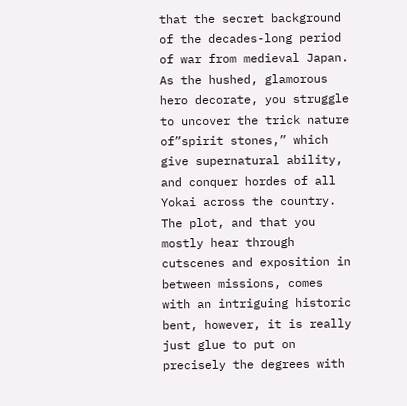that the secret background of the decades-long period of war from medieval Japan. As the hushed, glamorous hero decorate, you struggle to uncover the trick nature of”spirit stones,” which give supernatural ability, and conquer hordes of all Yokai across the country. The plot, and that you mostly hear through cutscenes and exposition in between missions, comes with an intriguing historic bent, however, it is really just glue to put on precisely the degrees with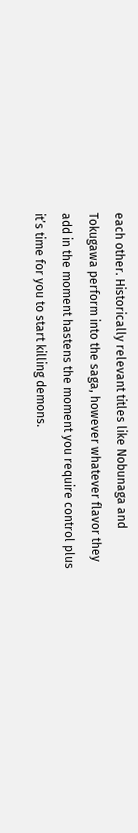each other. Historically relevant titles like Nobunaga and Tokugawa perform into the saga, however whatever flavor they add in the moment hastens the moment you require control plus it’s time for you to start killing demons.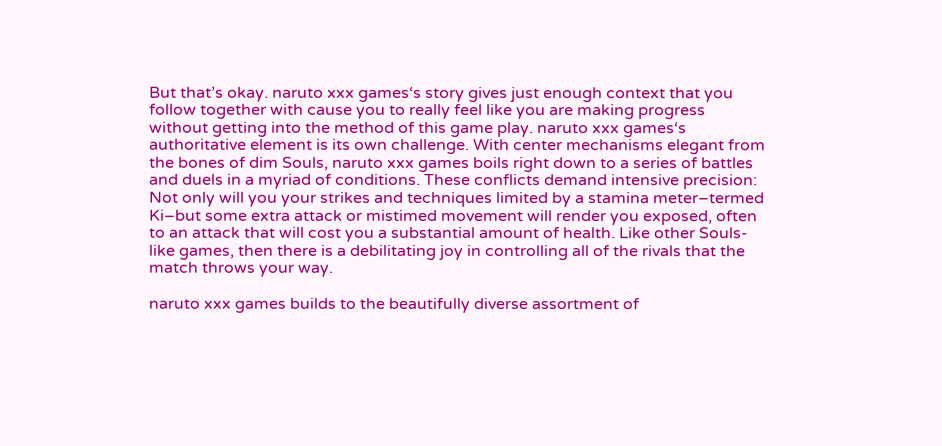But that’s okay. naruto xxx games‘s story gives just enough context that you follow together with cause you to really feel like you are making progress without getting into the method of this game play. naruto xxx games‘s authoritative element is its own challenge. With center mechanisms elegant from the bones of dim Souls, naruto xxx games boils right down to a series of battles and duels in a myriad of conditions. These conflicts demand intensive precision: Not only will you your strikes and techniques limited by a stamina meter–termed Ki–but some extra attack or mistimed movement will render you exposed, often to an attack that will cost you a substantial amount of health. Like other Souls-like games, then there is a debilitating joy in controlling all of the rivals that the match throws your way.

naruto xxx games builds to the beautifully diverse assortment of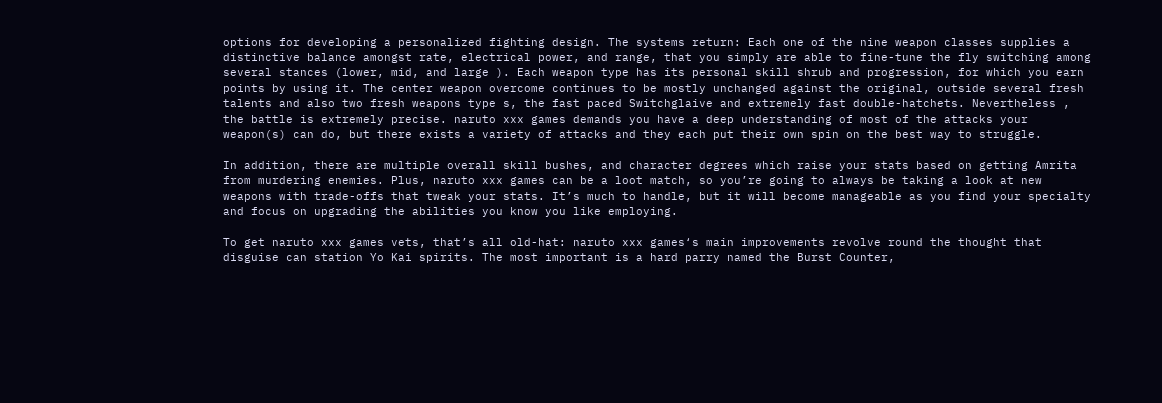options for developing a personalized fighting design. The systems return: Each one of the nine weapon classes supplies a distinctive balance amongst rate, electrical power, and range, that you simply are able to fine-tune the fly switching among several stances (lower, mid, and large ). Each weapon type has its personal skill shrub and progression, for which you earn points by using it. The center weapon overcome continues to be mostly unchanged against the original, outside several fresh talents and also two fresh weapons type s, the fast paced Switchglaive and extremely fast double-hatchets. Nevertheless , the battle is extremely precise. naruto xxx games demands you have a deep understanding of most of the attacks your weapon(s) can do, but there exists a variety of attacks and they each put their own spin on the best way to struggle.

In addition, there are multiple overall skill bushes, and character degrees which raise your stats based on getting Amrita from murdering enemies. Plus, naruto xxx games can be a loot match, so you’re going to always be taking a look at new weapons with trade-offs that tweak your stats. It’s much to handle, but it will become manageable as you find your specialty and focus on upgrading the abilities you know you like employing.

To get naruto xxx games vets, that’s all old-hat: naruto xxx games‘s main improvements revolve round the thought that disguise can station Yo Kai spirits. The most important is a hard parry named the Burst Counter,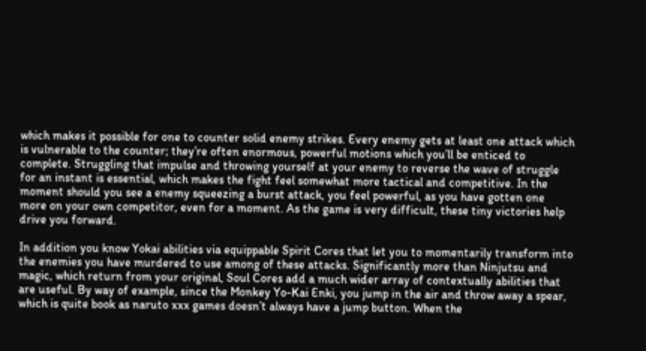which makes it possible for one to counter solid enemy strikes. Every enemy gets at least one attack which is vulnerable to the counter; they’re often enormous, powerful motions which you’ll be enticed to complete. Struggling that impulse and throwing yourself at your enemy to reverse the wave of struggle for an instant is essential, which makes the fight feel somewhat more tactical and competitive. In the moment should you see a enemy squeezing a burst attack, you feel powerful, as you have gotten one more on your own competitor, even for a moment. As the game is very difficult, these tiny victories help drive you forward.

In addition you know Yokai abilities via equippable Spirit Cores that let you to momentarily transform into the enemies you have murdered to use among of these attacks. Significantly more than Ninjutsu and magic, which return from your original, Soul Cores add a much wider array of contextually abilities that are useful. By way of example, since the Monkey Yo-Kai Enki, you jump in the air and throw away a spear, which is quite book as naruto xxx games doesn’t always have a jump button. When the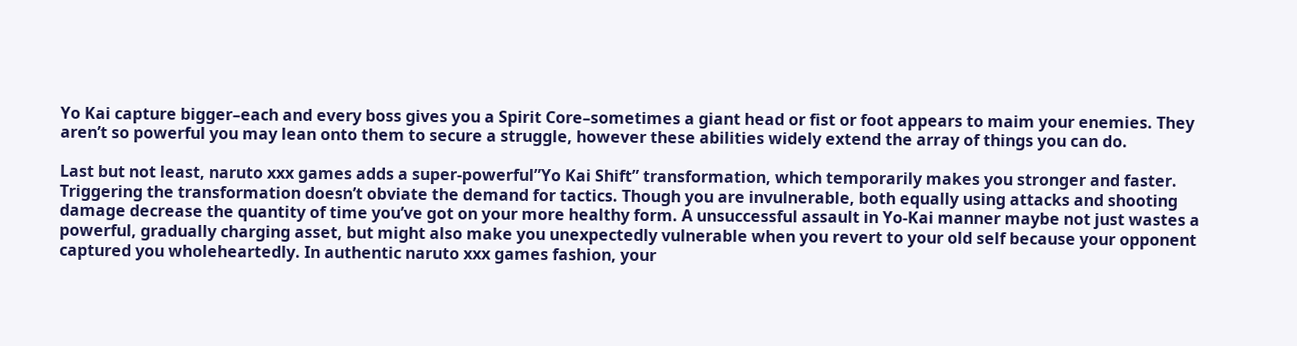Yo Kai capture bigger–each and every boss gives you a Spirit Core–sometimes a giant head or fist or foot appears to maim your enemies. They aren’t so powerful you may lean onto them to secure a struggle, however these abilities widely extend the array of things you can do.

Last but not least, naruto xxx games adds a super-powerful”Yo Kai Shift” transformation, which temporarily makes you stronger and faster. Triggering the transformation doesn’t obviate the demand for tactics. Though you are invulnerable, both equally using attacks and shooting damage decrease the quantity of time you’ve got on your more healthy form. A unsuccessful assault in Yo-Kai manner maybe not just wastes a powerful, gradually charging asset, but might also make you unexpectedly vulnerable when you revert to your old self because your opponent captured you wholeheartedly. In authentic naruto xxx games fashion, your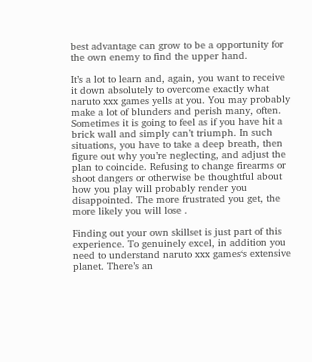best advantage can grow to be a opportunity for the own enemy to find the upper hand.

It’s a lot to learn and, again, you want to receive it down absolutely to overcome exactly what naruto xxx games yells at you. You may probably make a lot of blunders and perish many, often. Sometimes it is going to feel as if you have hit a brick wall and simply can’t triumph. In such situations, you have to take a deep breath, then figure out why you’re neglecting, and adjust the plan to coincide. Refusing to change firearms or shoot dangers or otherwise be thoughtful about how you play will probably render you disappointed. The more frustrated you get, the more likely you will lose .

Finding out your own skillset is just part of this experience. To genuinely excel, in addition you need to understand naruto xxx games‘s extensive planet. There’s an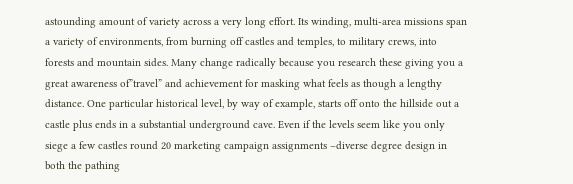astounding amount of variety across a very long effort. Its winding, multi-area missions span a variety of environments, from burning off castles and temples, to military crews, into forests and mountain sides. Many change radically because you research these giving you a great awareness of”travel” and achievement for masking what feels as though a lengthy distance. One particular historical level, by way of example, starts off onto the hillside out a castle plus ends in a substantial underground cave. Even if the levels seem like you only siege a few castles round 20 marketing campaign assignments –diverse degree design in both the pathing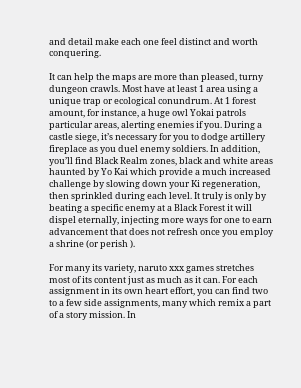and detail make each one feel distinct and worth conquering.

It can help the maps are more than pleased, turny dungeon crawls. Most have at least 1 area using a unique trap or ecological conundrum. At 1 forest amount, for instance, a huge owl Yokai patrols particular areas, alerting enemies if you. During a castle siege, it’s necessary for you to dodge artillery fireplace as you duel enemy soldiers. In addition, you’ll find Black Realm zones, black and white areas haunted by Yo Kai which provide a much increased challenge by slowing down your Ki regeneration, then sprinkled during each level. It truly is only by beating a specific enemy at a Black Forest it will dispel eternally, injecting more ways for one to earn advancement that does not refresh once you employ a shrine (or perish ).

For many its variety, naruto xxx games stretches most of its content just as much as it can. For each assignment in its own heart effort, you can find two to a few side assignments, many which remix a part of a story mission. In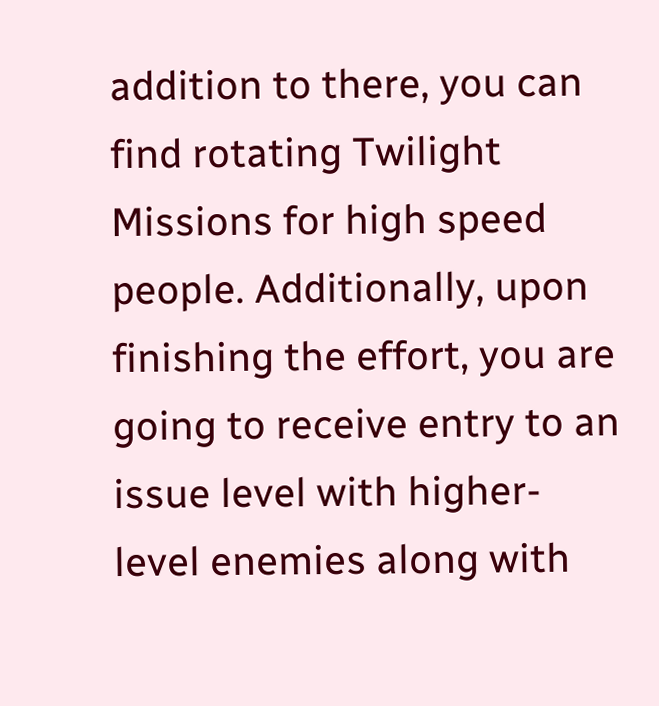addition to there, you can find rotating Twilight Missions for high speed people. Additionally, upon finishing the effort, you are going to receive entry to an issue level with higher-level enemies along with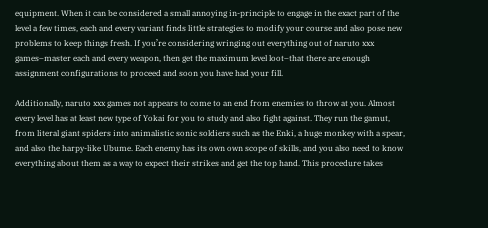equipment. When it can be considered a small annoying in-principle to engage in the exact part of the level a few times, each and every variant finds little strategies to modify your course and also pose new problems to keep things fresh. If you’re considering wringing out everything out of naruto xxx games–master each and every weapon, then get the maximum level loot–that there are enough assignment configurations to proceed and soon you have had your fill.

Additionally, naruto xxx games not appears to come to an end from enemies to throw at you. Almost every level has at least new type of Yokai for you to study and also fight against. They run the gamut, from literal giant spiders into animalistic sonic soldiers such as the Enki, a huge monkey with a spear, and also the harpy-like Ubume. Each enemy has its own own scope of skills, and you also need to know everything about them as a way to expect their strikes and get the top hand. This procedure takes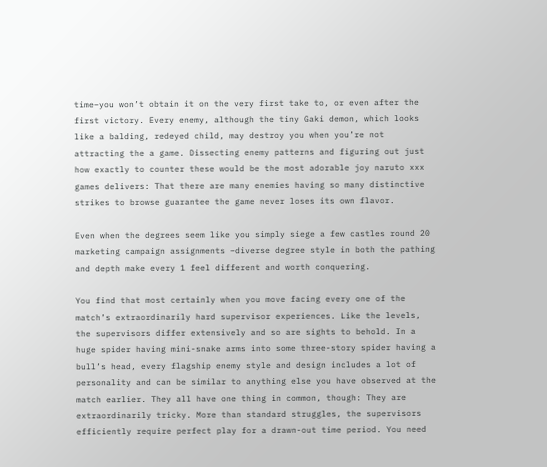time–you won’t obtain it on the very first take to, or even after the first victory. Every enemy, although the tiny Gaki demon, which looks like a balding, redeyed child, may destroy you when you’re not attracting the a game. Dissecting enemy patterns and figuring out just how exactly to counter these would be the most adorable joy naruto xxx games delivers: That there are many enemies having so many distinctive strikes to browse guarantee the game never loses its own flavor.

Even when the degrees seem like you simply siege a few castles round 20 marketing campaign assignments –diverse degree style in both the pathing and depth make every 1 feel different and worth conquering.

You find that most certainly when you move facing every one of the match’s extraordinarily hard supervisor experiences. Like the levels, the supervisors differ extensively and so are sights to behold. In a huge spider having mini-snake arms into some three-story spider having a bull’s head, every flagship enemy style and design includes a lot of personality and can be similar to anything else you have observed at the match earlier. They all have one thing in common, though: They are extraordinarily tricky. More than standard struggles, the supervisors efficiently require perfect play for a drawn-out time period. You need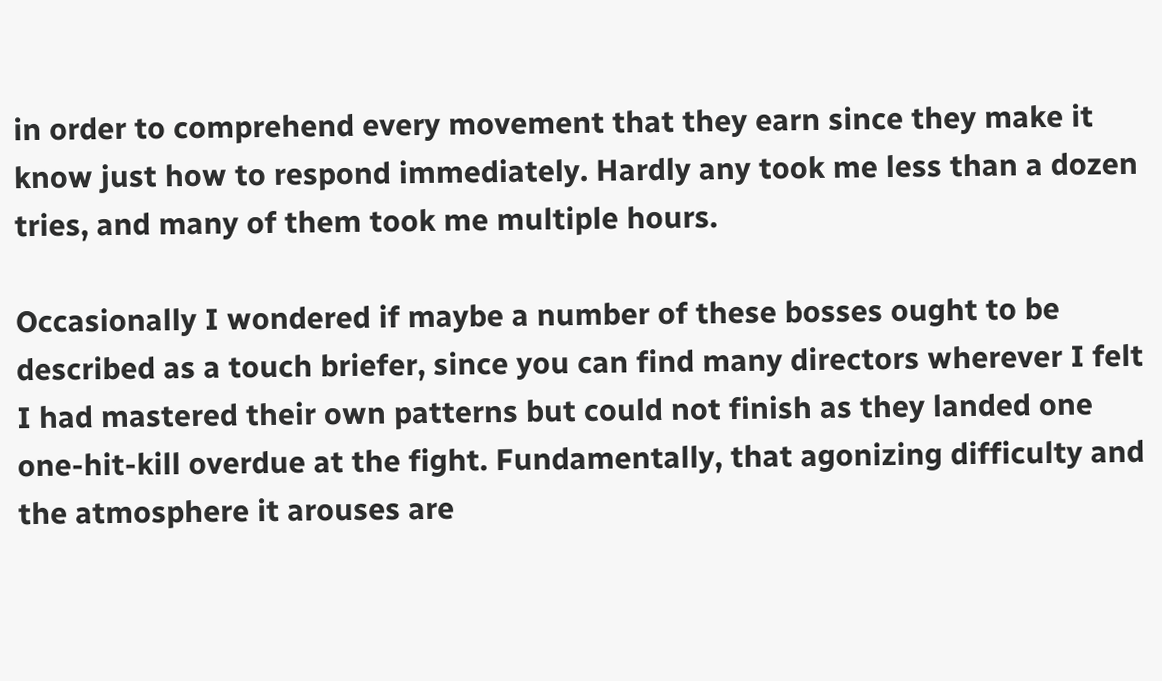in order to comprehend every movement that they earn since they make it know just how to respond immediately. Hardly any took me less than a dozen tries, and many of them took me multiple hours.

Occasionally I wondered if maybe a number of these bosses ought to be described as a touch briefer, since you can find many directors wherever I felt I had mastered their own patterns but could not finish as they landed one one-hit-kill overdue at the fight. Fundamentally, that agonizing difficulty and the atmosphere it arouses are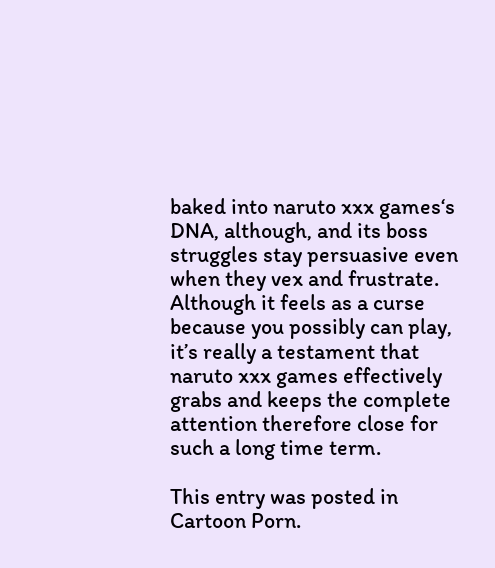baked into naruto xxx games‘s DNA, although, and its boss struggles stay persuasive even when they vex and frustrate. Although it feels as a curse because you possibly can play, it’s really a testament that naruto xxx games effectively grabs and keeps the complete attention therefore close for such a long time term.

This entry was posted in Cartoon Porn.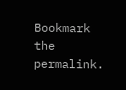Bookmark the permalink.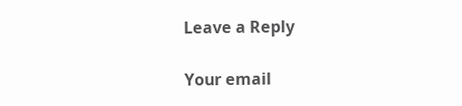Leave a Reply

Your email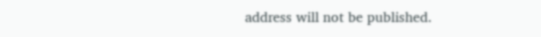address will not be published.